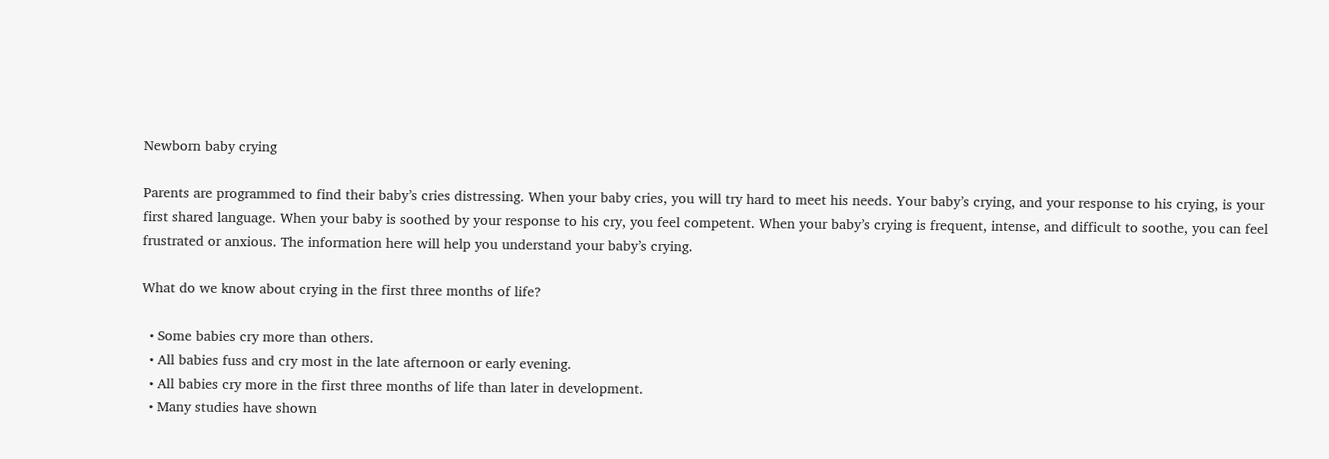Newborn baby crying

Parents are programmed to find their baby’s cries distressing. When your baby cries, you will try hard to meet his needs. Your baby’s crying, and your response to his crying, is your first shared language. When your baby is soothed by your response to his cry, you feel competent. When your baby’s crying is frequent, intense, and difficult to soothe, you can feel frustrated or anxious. The information here will help you understand your baby’s crying.

What do we know about crying in the first three months of life?

  • Some babies cry more than others.
  • All babies fuss and cry most in the late afternoon or early evening.
  • All babies cry more in the first three months of life than later in development.
  • Many studies have shown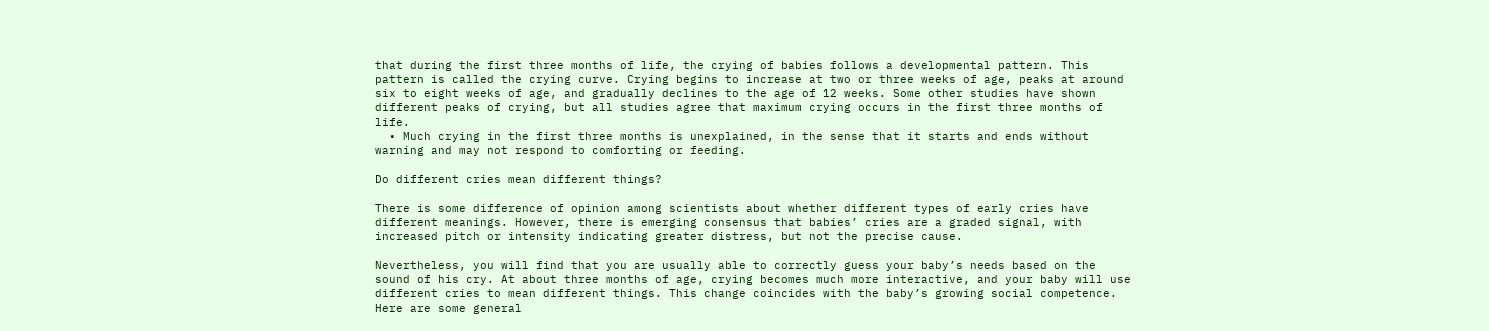that during the first three months of life, the crying of babies follows a developmental pattern. This pattern is called the crying curve. Crying begins to increase at two or three weeks of age, peaks at around six to eight weeks of age, and gradually declines to the age of 12 weeks. Some other studies have shown different peaks of crying, but all studies agree that maximum crying occurs in the first three months of life.
  • Much crying in the first three months is unexplained, in the sense that it starts and ends without warning and may not respond to comforting or feeding.

Do different cries mean different things?

There is some difference of opinion among scientists about whether different types of early cries have different meanings. However, there is emerging consensus that babies’ cries are a graded signal, with increased pitch or intensity indicating greater distress, but not the precise cause.

Nevertheless, you will find that you are usually able to correctly guess your baby’s needs based on the sound of his cry. At about three months of age, crying becomes much more interactive, and your baby will use different cries to mean different things. This change coincides with the baby’s growing social competence. Here are some general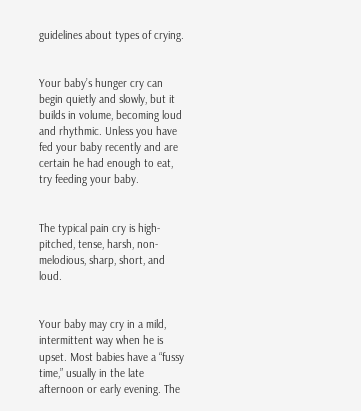guidelines about types of crying.


Your baby’s hunger cry can begin quietly and slowly, but it builds in volume, becoming loud and rhythmic. Unless you have fed your baby recently and are certain he had enough to eat, try feeding your baby.


The typical pain cry is high-pitched, tense, harsh, non-melodious, sharp, short, and loud.


Your baby may cry in a mild, intermittent way when he is upset. Most babies have a “fussy time,” usually in the late afternoon or early evening. The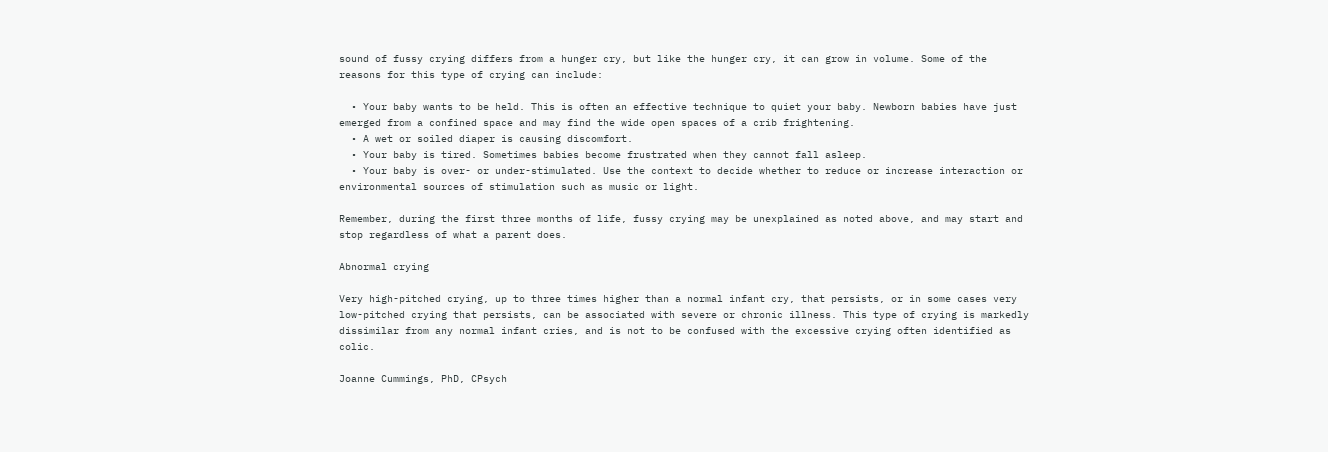sound of fussy crying differs from a hunger cry, but like the hunger cry, it can grow in volume. Some of the reasons for this type of crying can include:

  • Your baby wants to be held. This is often an effective technique to quiet your baby. Newborn babies have just emerged from a confined space and may find the wide open spaces of a crib frightening.
  • A wet or soiled diaper is causing discomfort.
  • Your baby is tired. Sometimes babies become frustrated when they cannot fall asleep.
  • Your baby is over- or under-stimulated. Use the context to decide whether to reduce or increase interaction or environmental sources of stimulation such as music or light.

Remember, during the first three months of life, fussy crying may be unexplained as noted above, and may start and stop regardless of what a parent does.

Abnormal crying

Very high-pitched crying, up to three times higher than a normal infant cry, that persists, or in some cases very low-pitched crying that persists, can be associated with severe or chronic illness. This type of crying is markedly dissimilar from any normal infant cries, and is not to be confused with the excessive crying often identified as colic.

Joanne Cummings, PhD, CPsych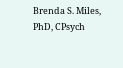Brenda S. Miles, PhD, CPsych